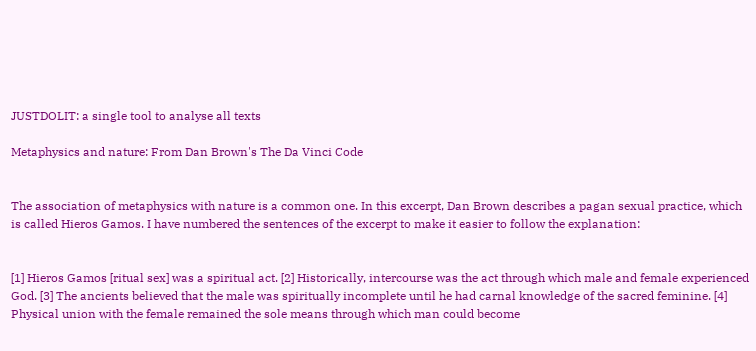JUSTDOLIT: a single tool to analyse all texts

Metaphysics and nature: From Dan Brown's The Da Vinci Code


The association of metaphysics with nature is a common one. In this excerpt, Dan Brown describes a pagan sexual practice, which is called Hieros Gamos. I have numbered the sentences of the excerpt to make it easier to follow the explanation:


[1] Hieros Gamos [ritual sex] was a spiritual act. [2] Historically, intercourse was the act through which male and female experienced God. [3] The ancients believed that the male was spiritually incomplete until he had carnal knowledge of the sacred feminine. [4] Physical union with the female remained the sole means through which man could become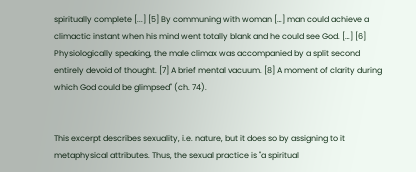spiritually complete [...] [5] By communing with woman […] man could achieve a climactic instant when his mind went totally blank and he could see God. […] [6] Physiologically speaking, the male climax was accompanied by a split second entirely devoid of thought. [7] A brief mental vacuum. [8] A moment of clarity during which God could be glimpsed" (ch. 74).


This excerpt describes sexuality, i.e. nature, but it does so by assigning to it metaphysical attributes. Thus, the sexual practice is "a spiritual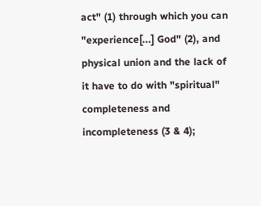act" (1) through which you can "experience[...] God" (2), and physical union and the lack of it have to do with "spiritual" completeness and incompleteness (3 & 4);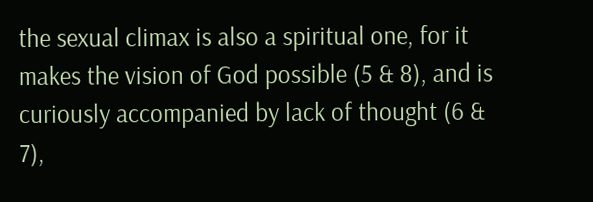the sexual climax is also a spiritual one, for it makes the vision of God possible (5 & 8), and is curiously accompanied by lack of thought (6 & 7),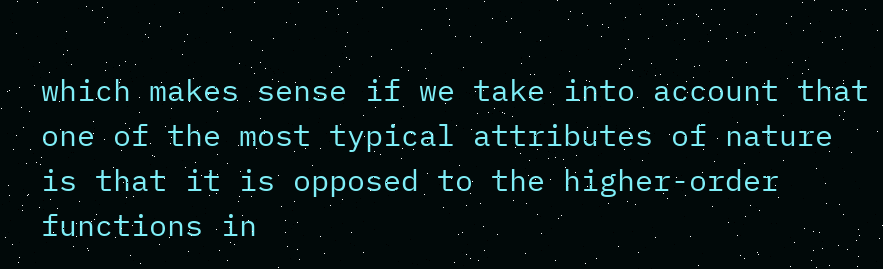which makes sense if we take into account that one of the most typical attributes of nature is that it is opposed to the higher-order functions in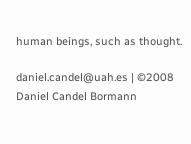human beings, such as thought.

daniel.candel@uah.es | ©2008 Daniel Candel Bormann